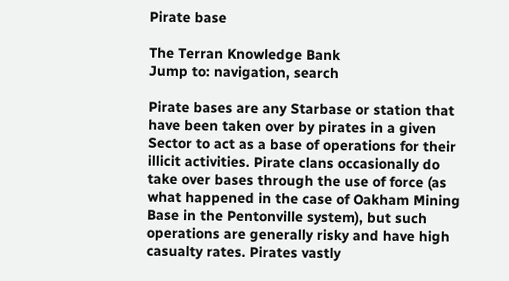Pirate base

The Terran Knowledge Bank
Jump to: navigation, search

Pirate bases are any Starbase or station that have been taken over by pirates in a given Sector to act as a base of operations for their illicit activities. Pirate clans occasionally do take over bases through the use of force (as what happened in the case of Oakham Mining Base in the Pentonville system), but such operations are generally risky and have high casualty rates. Pirates vastly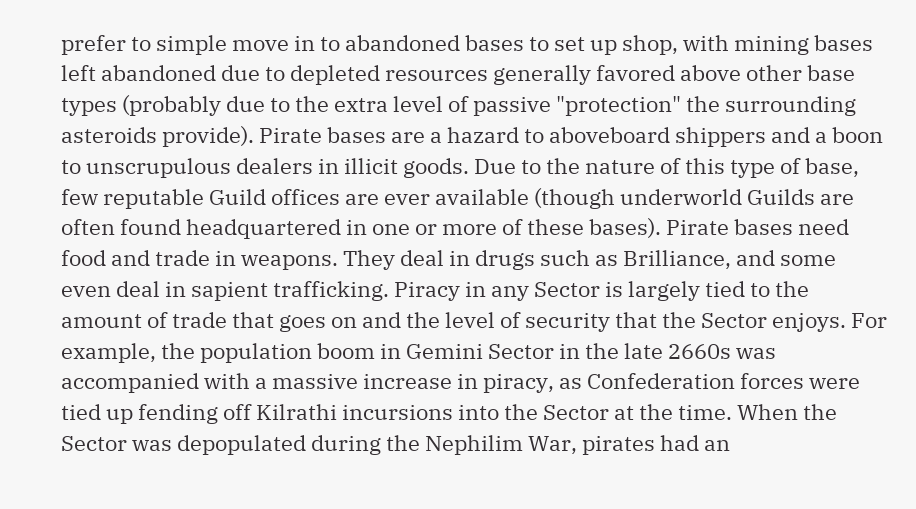prefer to simple move in to abandoned bases to set up shop, with mining bases left abandoned due to depleted resources generally favored above other base types (probably due to the extra level of passive "protection" the surrounding asteroids provide). Pirate bases are a hazard to aboveboard shippers and a boon to unscrupulous dealers in illicit goods. Due to the nature of this type of base, few reputable Guild offices are ever available (though underworld Guilds are often found headquartered in one or more of these bases). Pirate bases need food and trade in weapons. They deal in drugs such as Brilliance, and some even deal in sapient trafficking. Piracy in any Sector is largely tied to the amount of trade that goes on and the level of security that the Sector enjoys. For example, the population boom in Gemini Sector in the late 2660s was accompanied with a massive increase in piracy, as Confederation forces were tied up fending off Kilrathi incursions into the Sector at the time. When the Sector was depopulated during the Nephilim War, pirates had an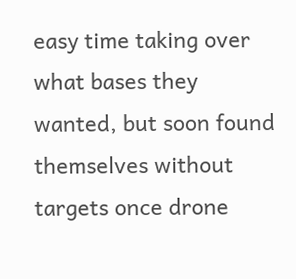easy time taking over what bases they wanted, but soon found themselves without targets once drone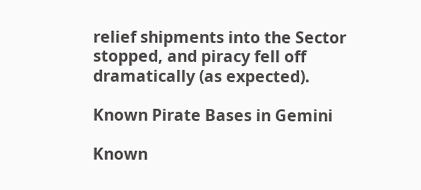relief shipments into the Sector stopped, and piracy fell off dramatically (as expected).

Known Pirate Bases in Gemini

Known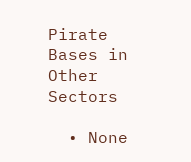Pirate Bases in Other Sectors

  • None